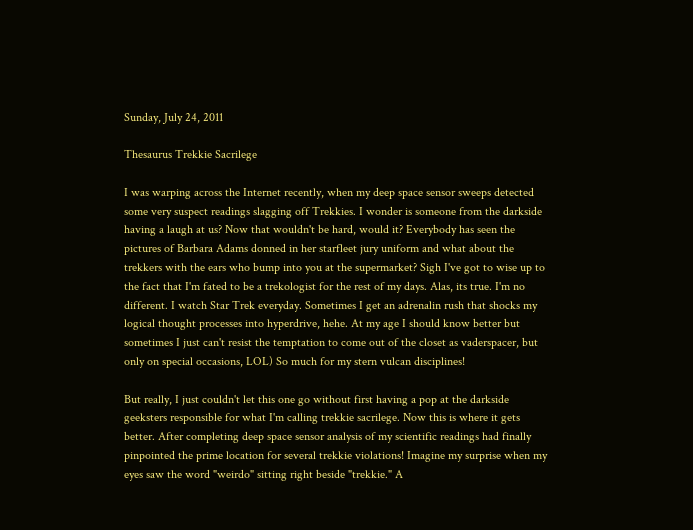Sunday, July 24, 2011

Thesaurus Trekkie Sacrilege

I was warping across the Internet recently, when my deep space sensor sweeps detected some very suspect readings slagging off Trekkies. I wonder is someone from the darkside having a laugh at us? Now that wouldn't be hard, would it? Everybody has seen the pictures of Barbara Adams donned in her starfleet jury uniform and what about the trekkers with the ears who bump into you at the supermarket? Sigh I've got to wise up to the fact that I'm fated to be a trekologist for the rest of my days. Alas, its true. I'm no different. I watch Star Trek everyday. Sometimes I get an adrenalin rush that shocks my logical thought processes into hyperdrive, hehe. At my age I should know better but sometimes I just can't resist the temptation to come out of the closet as vaderspacer, but only on special occasions, LOL) So much for my stern vulcan disciplines!

But really, I just couldn't let this one go without first having a pop at the darkside geeksters responsible for what I'm calling trekkie sacrilege. Now this is where it gets better. After completing deep space sensor analysis of my scientific readings had finally pinpointed the prime location for several trekkie violations! Imagine my surprise when my eyes saw the word "weirdo" sitting right beside "trekkie." A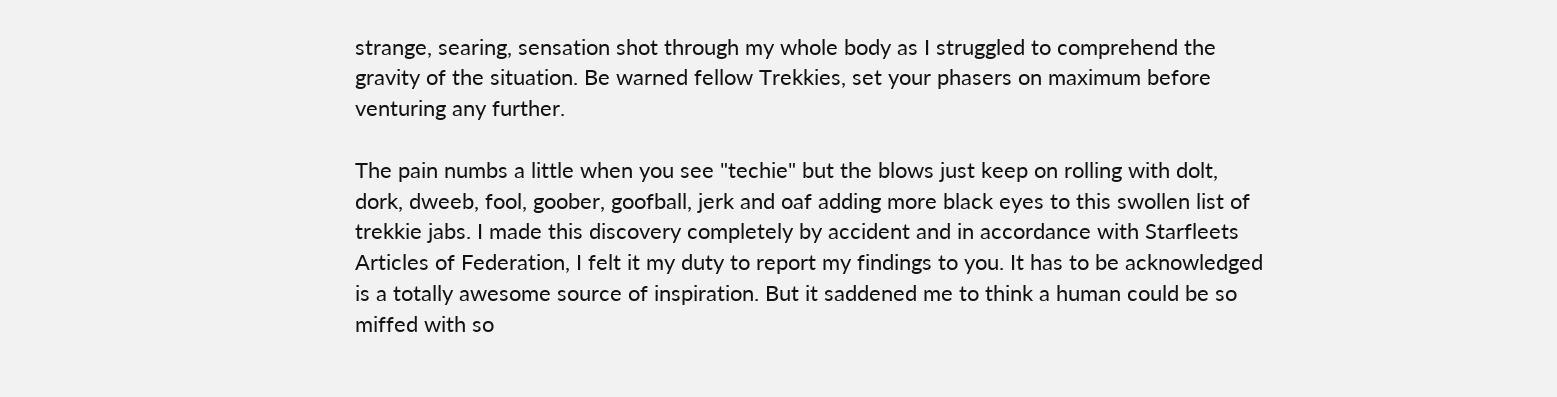strange, searing, sensation shot through my whole body as I struggled to comprehend the gravity of the situation. Be warned fellow Trekkies, set your phasers on maximum before venturing any further.

The pain numbs a little when you see "techie" but the blows just keep on rolling with dolt, dork, dweeb, fool, goober, goofball, jerk and oaf adding more black eyes to this swollen list of trekkie jabs. I made this discovery completely by accident and in accordance with Starfleets Articles of Federation, I felt it my duty to report my findings to you. It has to be acknowledged is a totally awesome source of inspiration. But it saddened me to think a human could be so miffed with so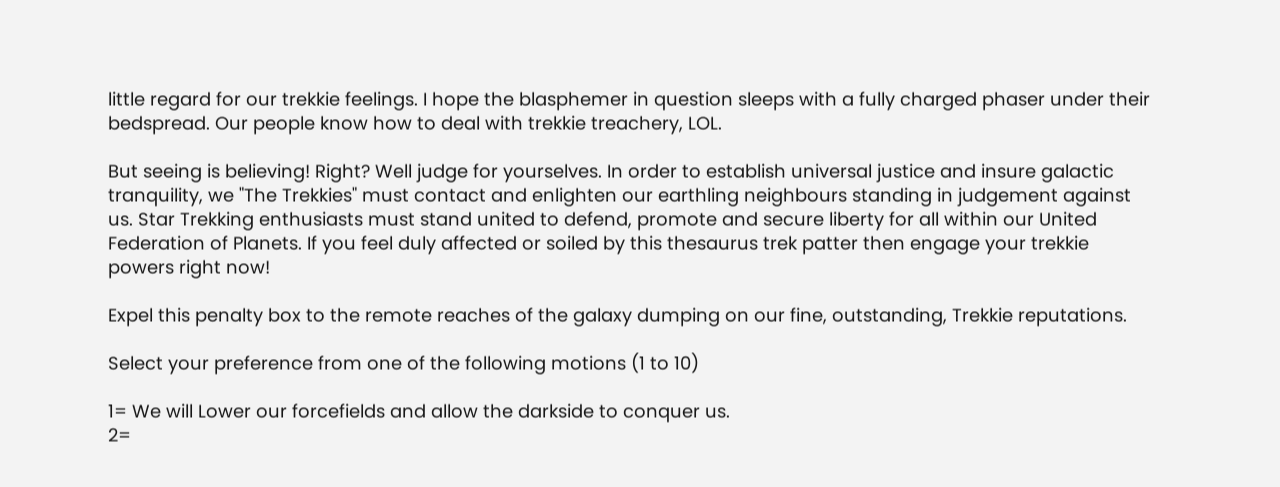little regard for our trekkie feelings. I hope the blasphemer in question sleeps with a fully charged phaser under their bedspread. Our people know how to deal with trekkie treachery, LOL.

But seeing is believing! Right? Well judge for yourselves. In order to establish universal justice and insure galactic tranquility, we "The Trekkies" must contact and enlighten our earthling neighbours standing in judgement against us. Star Trekking enthusiasts must stand united to defend, promote and secure liberty for all within our United Federation of Planets. If you feel duly affected or soiled by this thesaurus trek patter then engage your trekkie powers right now!

Expel this penalty box to the remote reaches of the galaxy dumping on our fine, outstanding, Trekkie reputations.

Select your preference from one of the following motions (1 to 10)

1= We will Lower our forcefields and allow the darkside to conquer us.
2=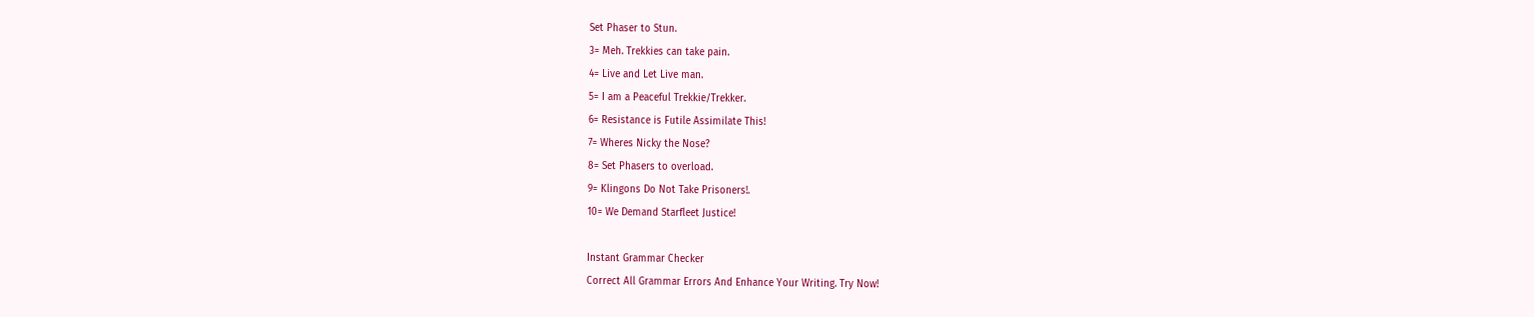Set Phaser to Stun.
3= Meh. Trekkies can take pain.
4= Live and Let Live man.
5= I am a Peaceful Trekkie/Trekker.
6= Resistance is Futile Assimilate This!
7= Wheres Nicky the Nose?
8= Set Phasers to overload.
9= Klingons Do Not Take Prisoners!.
10= We Demand Starfleet Justice!

Instant Grammar Checker
Correct All Grammar Errors And Enhance Your Writing. Try Now!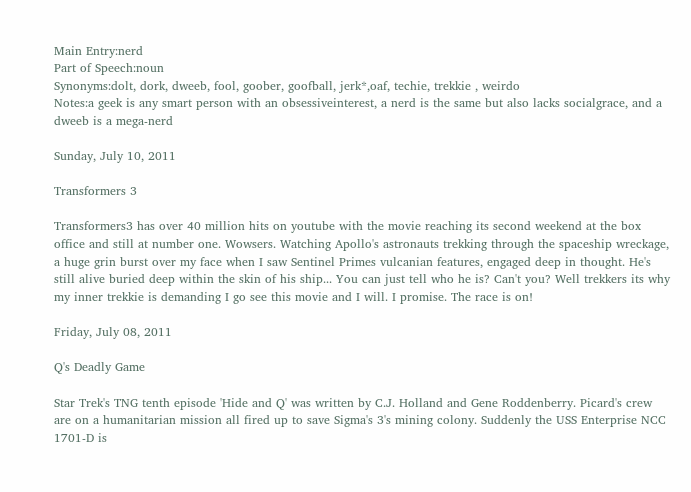Main Entry:nerd
Part of Speech:noun
Synonyms:dolt, dork, dweeb, fool, goober, goofball, jerk*,oaf, techie, trekkie , weirdo
Notes:a geek is any smart person with an obsessiveinterest, a nerd is the same but also lacks socialgrace, and a dweeb is a mega-nerd

Sunday, July 10, 2011

Transformers 3

Transformers3 has over 40 million hits on youtube with the movie reaching its second weekend at the box office and still at number one. Wowsers. Watching Apollo's astronauts trekking through the spaceship wreckage, a huge grin burst over my face when I saw Sentinel Primes vulcanian features, engaged deep in thought. He's still alive buried deep within the skin of his ship... You can just tell who he is? Can't you? Well trekkers its why my inner trekkie is demanding I go see this movie and I will. I promise. The race is on!

Friday, July 08, 2011

Q's Deadly Game

Star Trek's TNG tenth episode 'Hide and Q' was written by C.J. Holland and Gene Roddenberry. Picard's crew are on a humanitarian mission all fired up to save Sigma's 3's mining colony. Suddenly the USS Enterprise NCC 1701-D is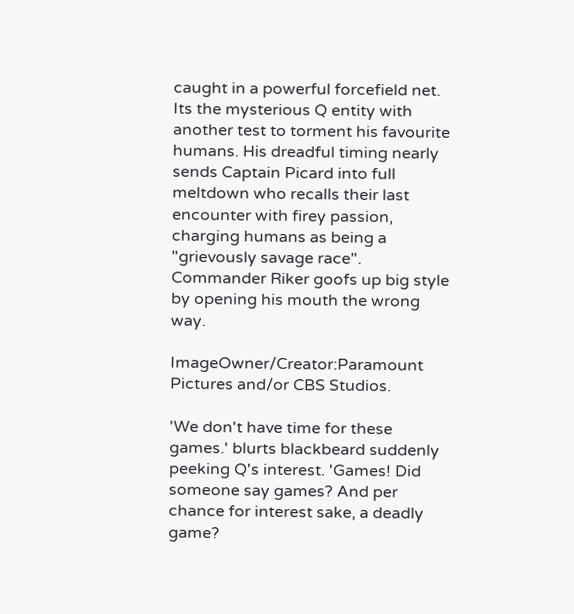caught in a powerful forcefield net. Its the mysterious Q entity with another test to torment his favourite humans. His dreadful timing nearly sends Captain Picard into full meltdown who recalls their last encounter with firey passion, charging humans as being a "grievously savage race". Commander Riker goofs up big style by opening his mouth the wrong way.

ImageOwner/Creator:Paramount Pictures and/or CBS Studios.

'We don't have time for these games.' blurts blackbeard suddenly peeking Q's interest. 'Games! Did someone say games? And per chance for interest sake, a deadly game?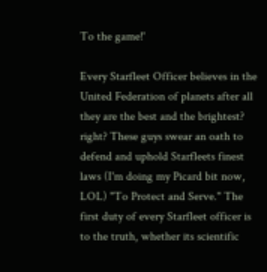To the game!'

Every Starfleet Officer believes in the United Federation of planets after all they are the best and the brightest? right? These guys swear an oath to defend and uphold Starfleets finest laws (I'm doing my Picard bit now, LOL) "To Protect and Serve." The first duty of every Starfleet officer is to the truth, whether its scientific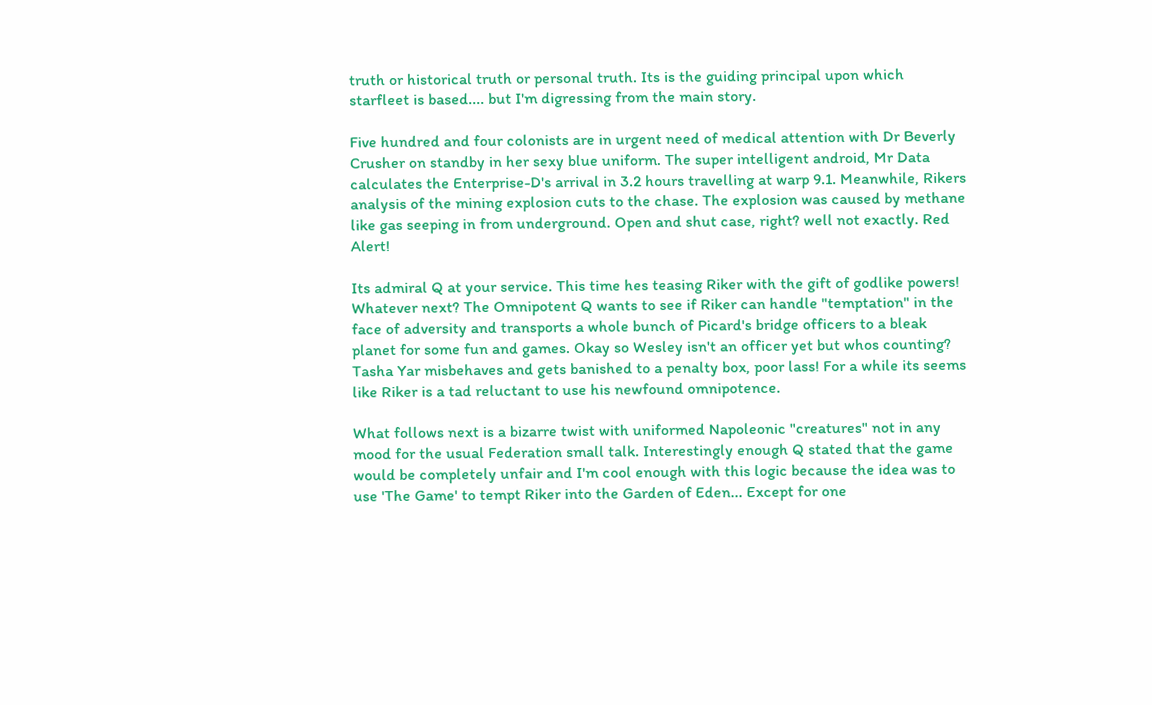truth or historical truth or personal truth. Its is the guiding principal upon which starfleet is based.... but I'm digressing from the main story.

Five hundred and four colonists are in urgent need of medical attention with Dr Beverly Crusher on standby in her sexy blue uniform. The super intelligent android, Mr Data calculates the Enterprise-D's arrival in 3.2 hours travelling at warp 9.1. Meanwhile, Rikers analysis of the mining explosion cuts to the chase. The explosion was caused by methane like gas seeping in from underground. Open and shut case, right? well not exactly. Red Alert!

Its admiral Q at your service. This time hes teasing Riker with the gift of godlike powers! Whatever next? The Omnipotent Q wants to see if Riker can handle "temptation" in the face of adversity and transports a whole bunch of Picard's bridge officers to a bleak planet for some fun and games. Okay so Wesley isn't an officer yet but whos counting? Tasha Yar misbehaves and gets banished to a penalty box, poor lass! For a while its seems like Riker is a tad reluctant to use his newfound omnipotence.

What follows next is a bizarre twist with uniformed Napoleonic "creatures" not in any mood for the usual Federation small talk. Interestingly enough Q stated that the game would be completely unfair and I'm cool enough with this logic because the idea was to use 'The Game' to tempt Riker into the Garden of Eden... Except for one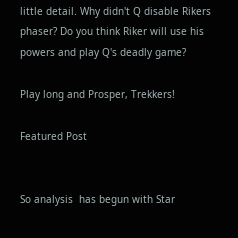little detail. Why didn't Q disable Rikers phaser? Do you think Riker will use his powers and play Q's deadly game?

Play long and Prosper, Trekkers!

Featured Post


So analysis  has begun with Star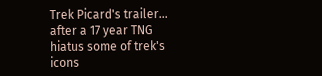Trek Picard's trailer... after a 17 year TNG hiatus some of trek's icons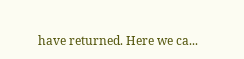have returned. Here we ca...